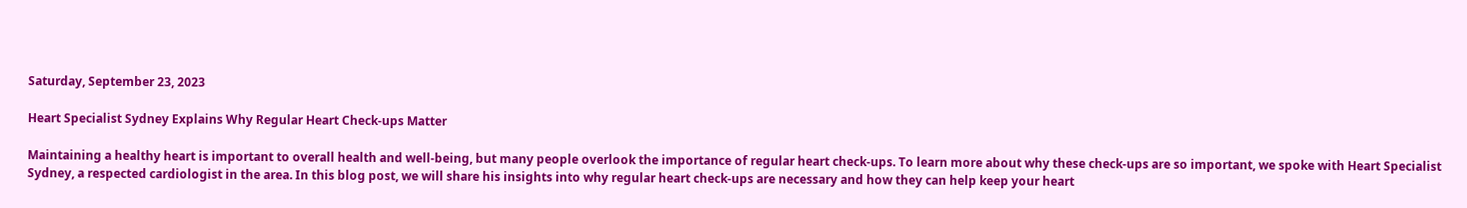Saturday, September 23, 2023

Heart Specialist Sydney Explains Why Regular Heart Check-ups Matter

Maintaining a healthy heart is important to overall health and well-being, but many people overlook the importance of regular heart check-ups. To learn more about why these check-ups are so important, we spoke with Heart Specialist Sydney, a respected cardiologist in the area. In this blog post, we will share his insights into why regular heart check-ups are necessary and how they can help keep your heart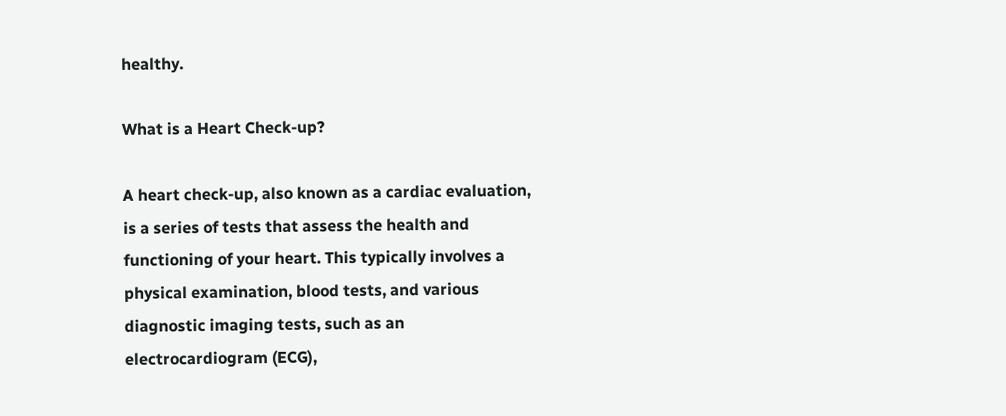healthy.

What is a Heart Check-up?

A heart check-up, also known as a cardiac evaluation, is a series of tests that assess the health and functioning of your heart. This typically involves a physical examination, blood tests, and various diagnostic imaging tests, such as an electrocardiogram (ECG),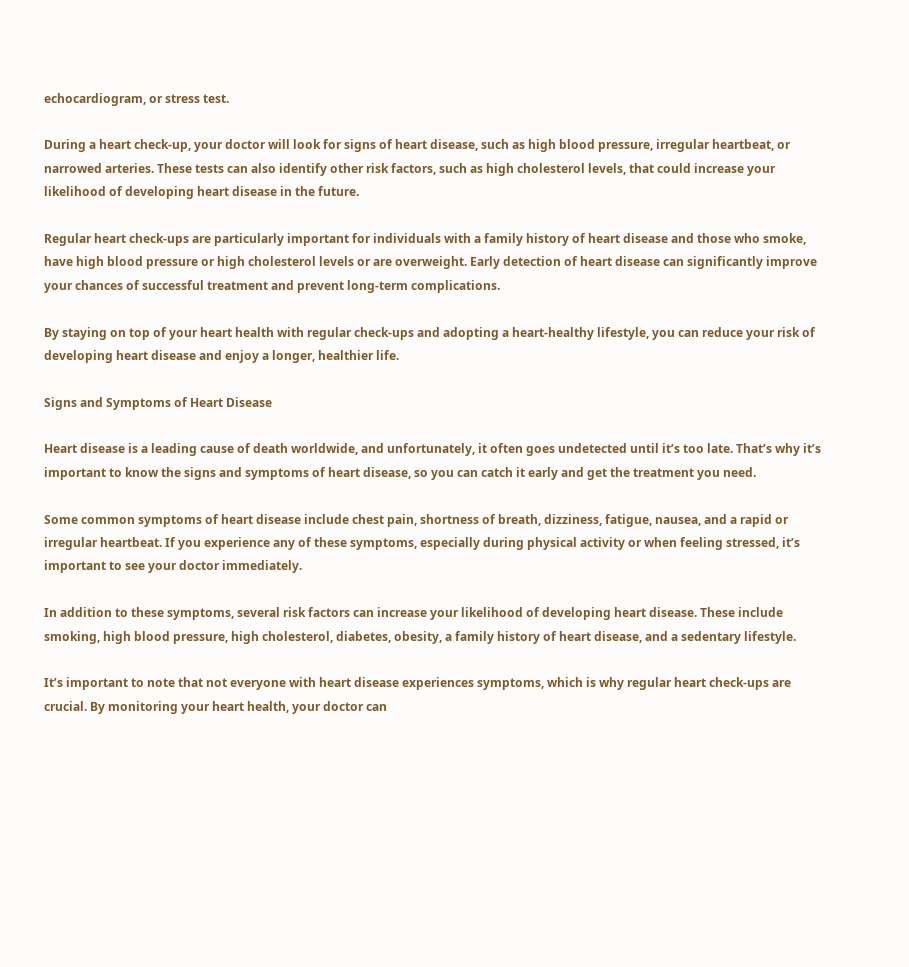echocardiogram, or stress test.

During a heart check-up, your doctor will look for signs of heart disease, such as high blood pressure, irregular heartbeat, or narrowed arteries. These tests can also identify other risk factors, such as high cholesterol levels, that could increase your likelihood of developing heart disease in the future.

Regular heart check-ups are particularly important for individuals with a family history of heart disease and those who smoke, have high blood pressure or high cholesterol levels or are overweight. Early detection of heart disease can significantly improve your chances of successful treatment and prevent long-term complications.

By staying on top of your heart health with regular check-ups and adopting a heart-healthy lifestyle, you can reduce your risk of developing heart disease and enjoy a longer, healthier life.

Signs and Symptoms of Heart Disease

Heart disease is a leading cause of death worldwide, and unfortunately, it often goes undetected until it’s too late. That’s why it’s important to know the signs and symptoms of heart disease, so you can catch it early and get the treatment you need.

Some common symptoms of heart disease include chest pain, shortness of breath, dizziness, fatigue, nausea, and a rapid or irregular heartbeat. If you experience any of these symptoms, especially during physical activity or when feeling stressed, it’s important to see your doctor immediately.

In addition to these symptoms, several risk factors can increase your likelihood of developing heart disease. These include smoking, high blood pressure, high cholesterol, diabetes, obesity, a family history of heart disease, and a sedentary lifestyle.

It’s important to note that not everyone with heart disease experiences symptoms, which is why regular heart check-ups are crucial. By monitoring your heart health, your doctor can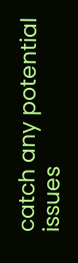catch any potential issues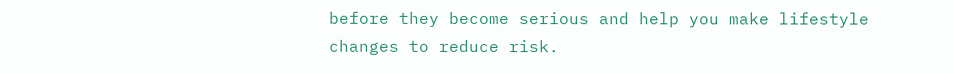before they become serious and help you make lifestyle changes to reduce risk.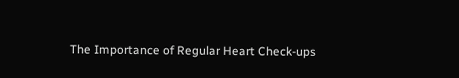The Importance of Regular Heart Check-ups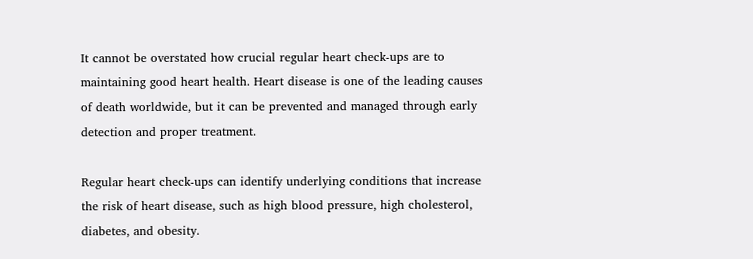It cannot be overstated how crucial regular heart check-ups are to maintaining good heart health. Heart disease is one of the leading causes of death worldwide, but it can be prevented and managed through early detection and proper treatment.

Regular heart check-ups can identify underlying conditions that increase the risk of heart disease, such as high blood pressure, high cholesterol, diabetes, and obesity.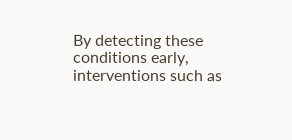By detecting these conditions early, interventions such as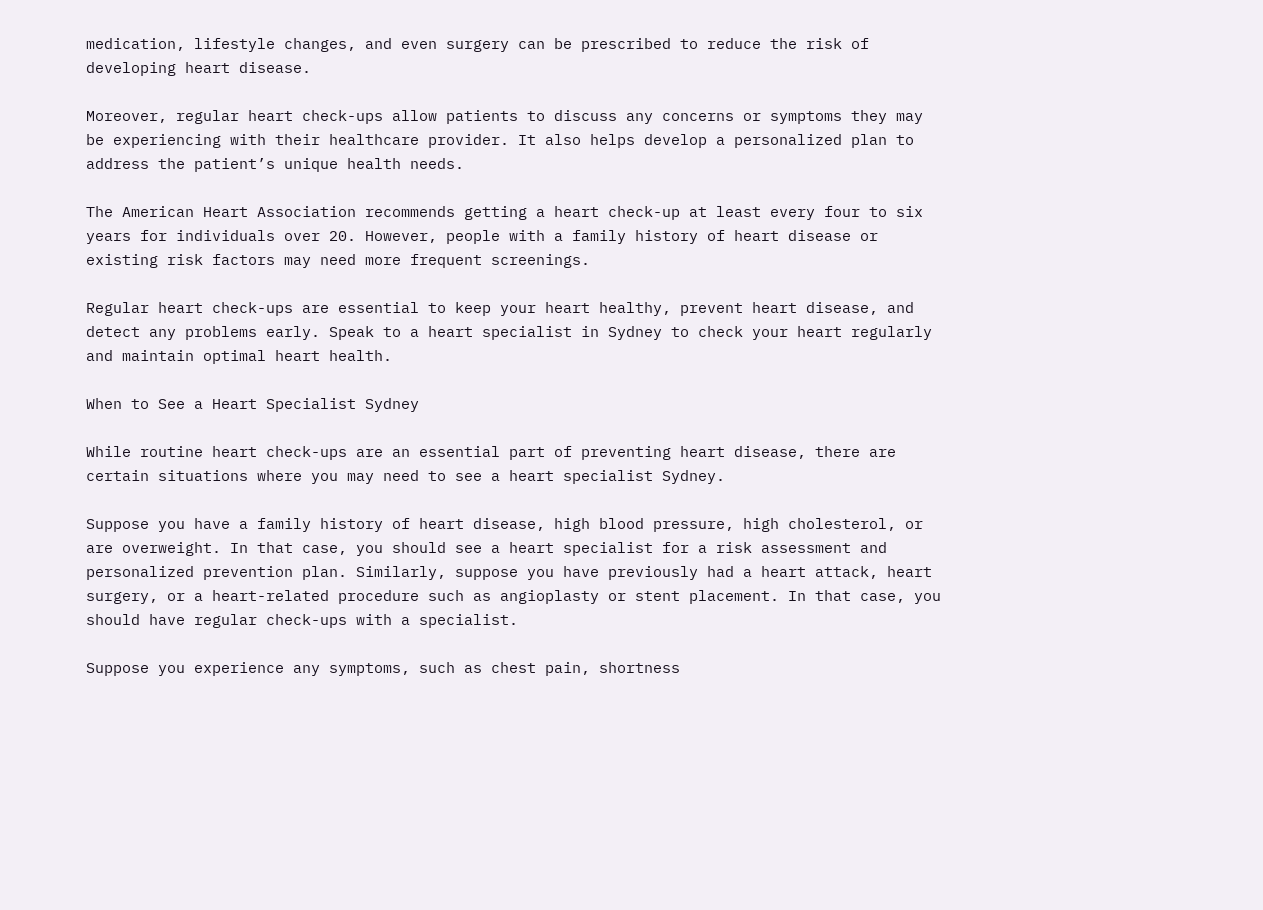medication, lifestyle changes, and even surgery can be prescribed to reduce the risk of developing heart disease.

Moreover, regular heart check-ups allow patients to discuss any concerns or symptoms they may be experiencing with their healthcare provider. It also helps develop a personalized plan to address the patient’s unique health needs.

The American Heart Association recommends getting a heart check-up at least every four to six years for individuals over 20. However, people with a family history of heart disease or existing risk factors may need more frequent screenings.

Regular heart check-ups are essential to keep your heart healthy, prevent heart disease, and detect any problems early. Speak to a heart specialist in Sydney to check your heart regularly and maintain optimal heart health.

When to See a Heart Specialist Sydney

While routine heart check-ups are an essential part of preventing heart disease, there are certain situations where you may need to see a heart specialist Sydney.

Suppose you have a family history of heart disease, high blood pressure, high cholesterol, or are overweight. In that case, you should see a heart specialist for a risk assessment and personalized prevention plan. Similarly, suppose you have previously had a heart attack, heart surgery, or a heart-related procedure such as angioplasty or stent placement. In that case, you should have regular check-ups with a specialist.

Suppose you experience any symptoms, such as chest pain, shortness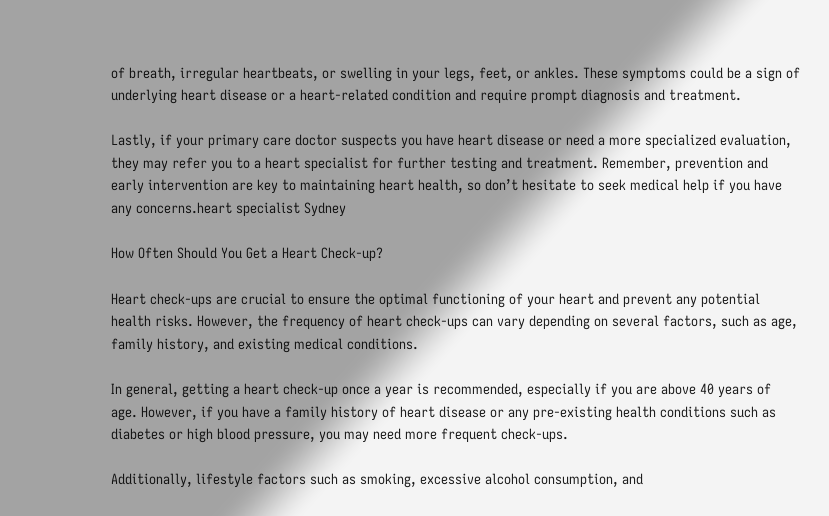of breath, irregular heartbeats, or swelling in your legs, feet, or ankles. These symptoms could be a sign of underlying heart disease or a heart-related condition and require prompt diagnosis and treatment.

Lastly, if your primary care doctor suspects you have heart disease or need a more specialized evaluation, they may refer you to a heart specialist for further testing and treatment. Remember, prevention and early intervention are key to maintaining heart health, so don’t hesitate to seek medical help if you have any concerns.heart specialist Sydney

How Often Should You Get a Heart Check-up?

Heart check-ups are crucial to ensure the optimal functioning of your heart and prevent any potential health risks. However, the frequency of heart check-ups can vary depending on several factors, such as age, family history, and existing medical conditions.

In general, getting a heart check-up once a year is recommended, especially if you are above 40 years of age. However, if you have a family history of heart disease or any pre-existing health conditions such as diabetes or high blood pressure, you may need more frequent check-ups.

Additionally, lifestyle factors such as smoking, excessive alcohol consumption, and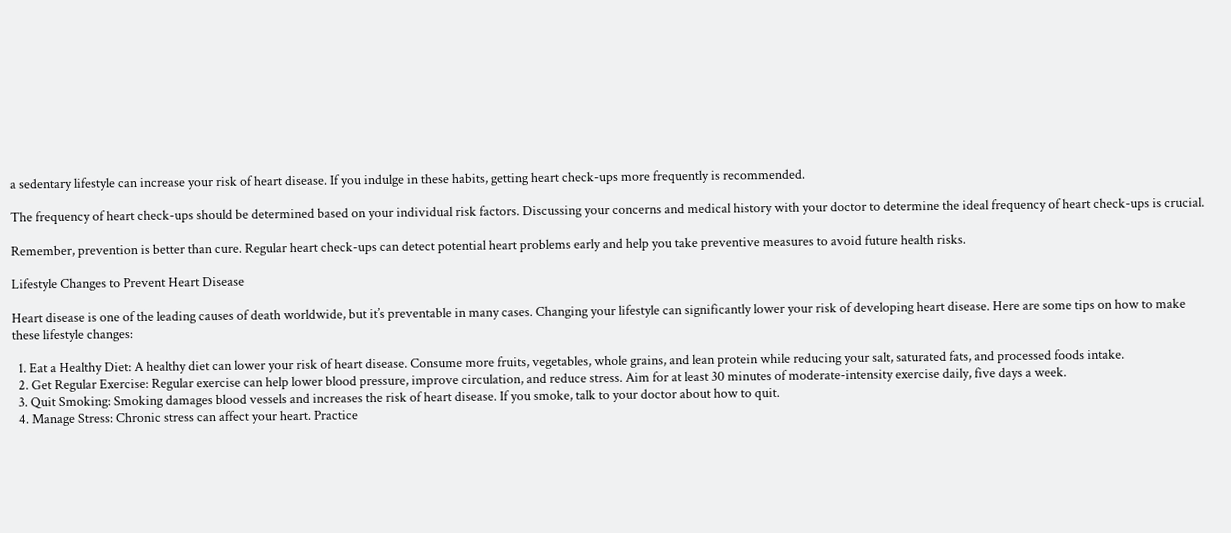a sedentary lifestyle can increase your risk of heart disease. If you indulge in these habits, getting heart check-ups more frequently is recommended.

The frequency of heart check-ups should be determined based on your individual risk factors. Discussing your concerns and medical history with your doctor to determine the ideal frequency of heart check-ups is crucial.

Remember, prevention is better than cure. Regular heart check-ups can detect potential heart problems early and help you take preventive measures to avoid future health risks.

Lifestyle Changes to Prevent Heart Disease

Heart disease is one of the leading causes of death worldwide, but it’s preventable in many cases. Changing your lifestyle can significantly lower your risk of developing heart disease. Here are some tips on how to make these lifestyle changes:

  1. Eat a Healthy Diet: A healthy diet can lower your risk of heart disease. Consume more fruits, vegetables, whole grains, and lean protein while reducing your salt, saturated fats, and processed foods intake.
  2. Get Regular Exercise: Regular exercise can help lower blood pressure, improve circulation, and reduce stress. Aim for at least 30 minutes of moderate-intensity exercise daily, five days a week.
  3. Quit Smoking: Smoking damages blood vessels and increases the risk of heart disease. If you smoke, talk to your doctor about how to quit.
  4. Manage Stress: Chronic stress can affect your heart. Practice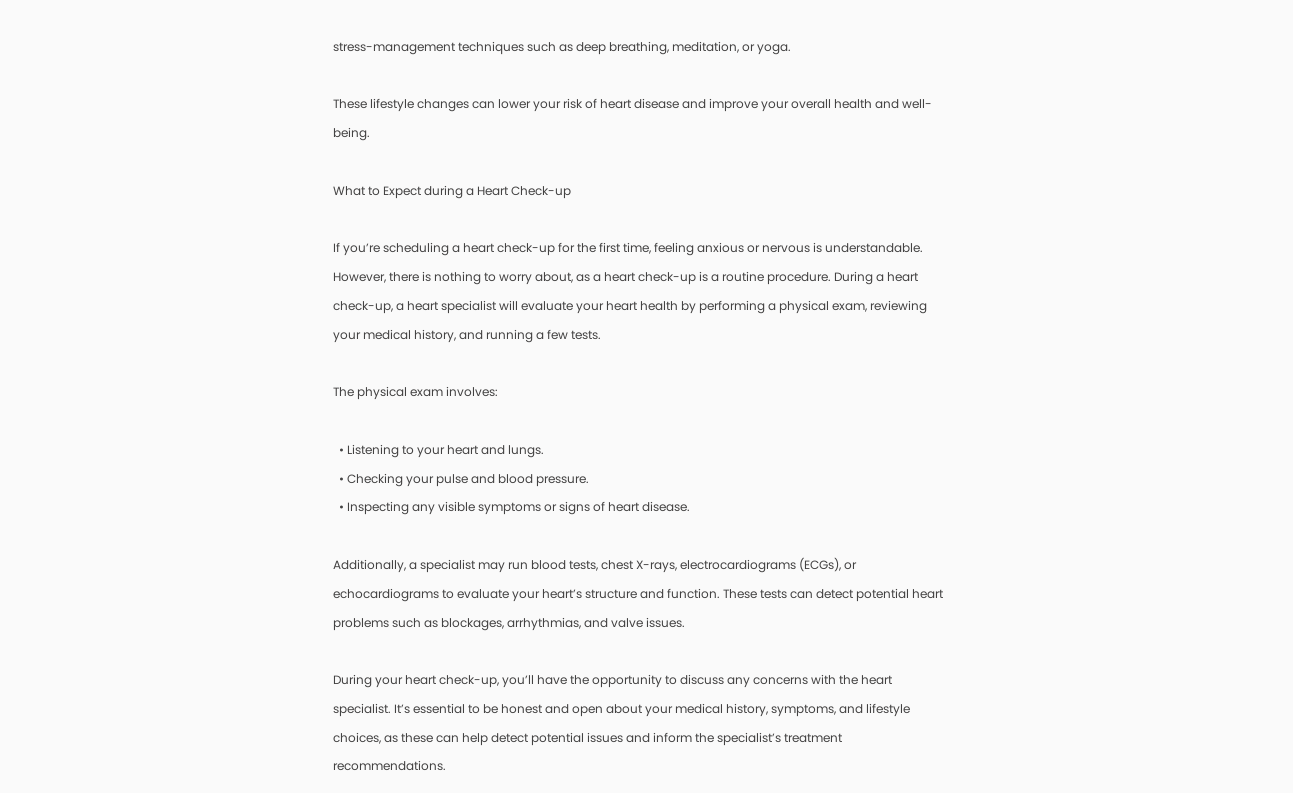stress-management techniques such as deep breathing, meditation, or yoga.

These lifestyle changes can lower your risk of heart disease and improve your overall health and well-being.

What to Expect during a Heart Check-up

If you’re scheduling a heart check-up for the first time, feeling anxious or nervous is understandable. However, there is nothing to worry about, as a heart check-up is a routine procedure. During a heart check-up, a heart specialist will evaluate your heart health by performing a physical exam, reviewing your medical history, and running a few tests.

The physical exam involves:

  • Listening to your heart and lungs.
  • Checking your pulse and blood pressure.
  • Inspecting any visible symptoms or signs of heart disease.

Additionally, a specialist may run blood tests, chest X-rays, electrocardiograms (ECGs), or echocardiograms to evaluate your heart’s structure and function. These tests can detect potential heart problems such as blockages, arrhythmias, and valve issues.

During your heart check-up, you’ll have the opportunity to discuss any concerns with the heart specialist. It’s essential to be honest and open about your medical history, symptoms, and lifestyle choices, as these can help detect potential issues and inform the specialist’s treatment recommendations.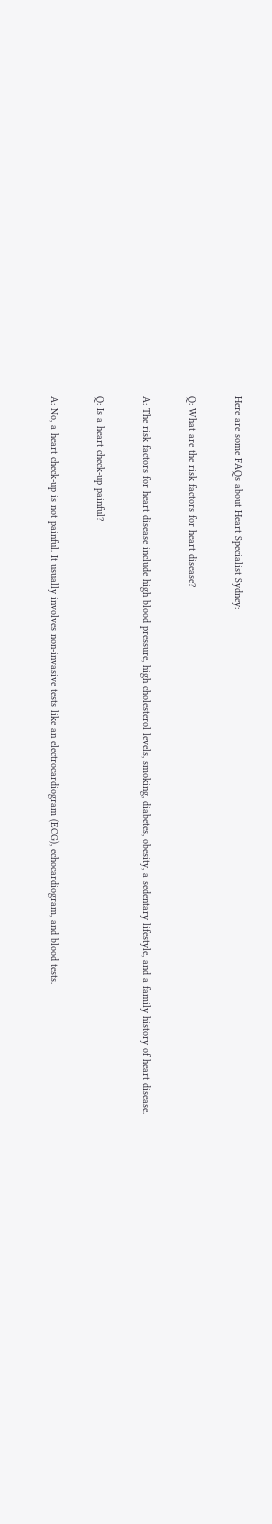Here are some FAQs about Heart Specialist Sydney:

Q: What are the risk factors for heart disease?

A: The risk factors for heart disease include high blood pressure, high cholesterol levels, smoking, diabetes, obesity, a sedentary lifestyle, and a family history of heart disease.

Q: Is a heart check-up painful?

A: No, a heart check-up is not painful. It usually involves non-invasive tests like an electrocardiogram (ECG), echocardiogram, and blood tests.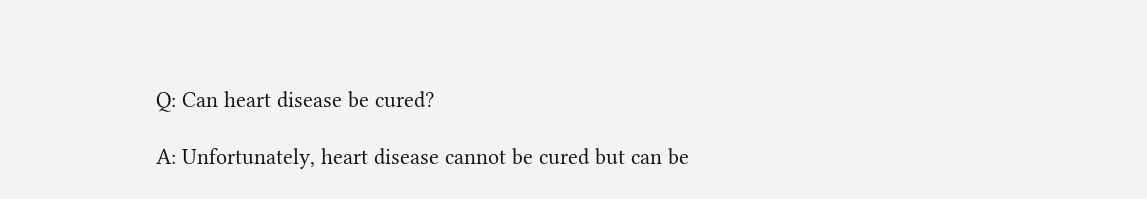Q: Can heart disease be cured?

A: Unfortunately, heart disease cannot be cured but can be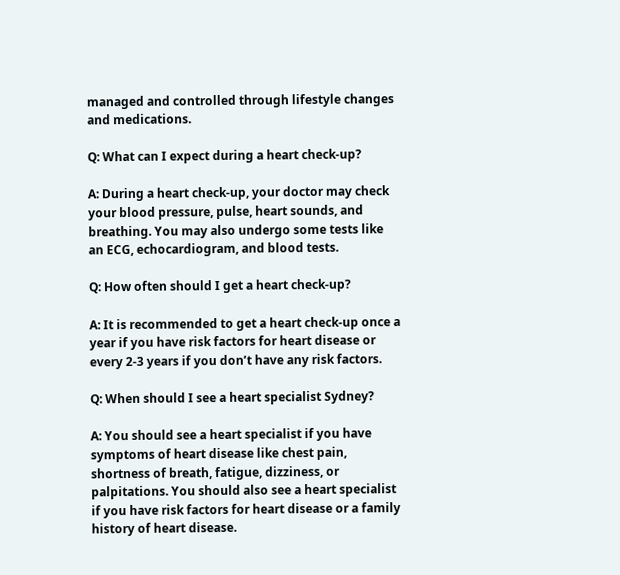managed and controlled through lifestyle changes and medications.

Q: What can I expect during a heart check-up?

A: During a heart check-up, your doctor may check your blood pressure, pulse, heart sounds, and breathing. You may also undergo some tests like an ECG, echocardiogram, and blood tests.

Q: How often should I get a heart check-up?

A: It is recommended to get a heart check-up once a year if you have risk factors for heart disease or every 2-3 years if you don’t have any risk factors.

Q: When should I see a heart specialist Sydney?

A: You should see a heart specialist if you have symptoms of heart disease like chest pain, shortness of breath, fatigue, dizziness, or palpitations. You should also see a heart specialist if you have risk factors for heart disease or a family history of heart disease.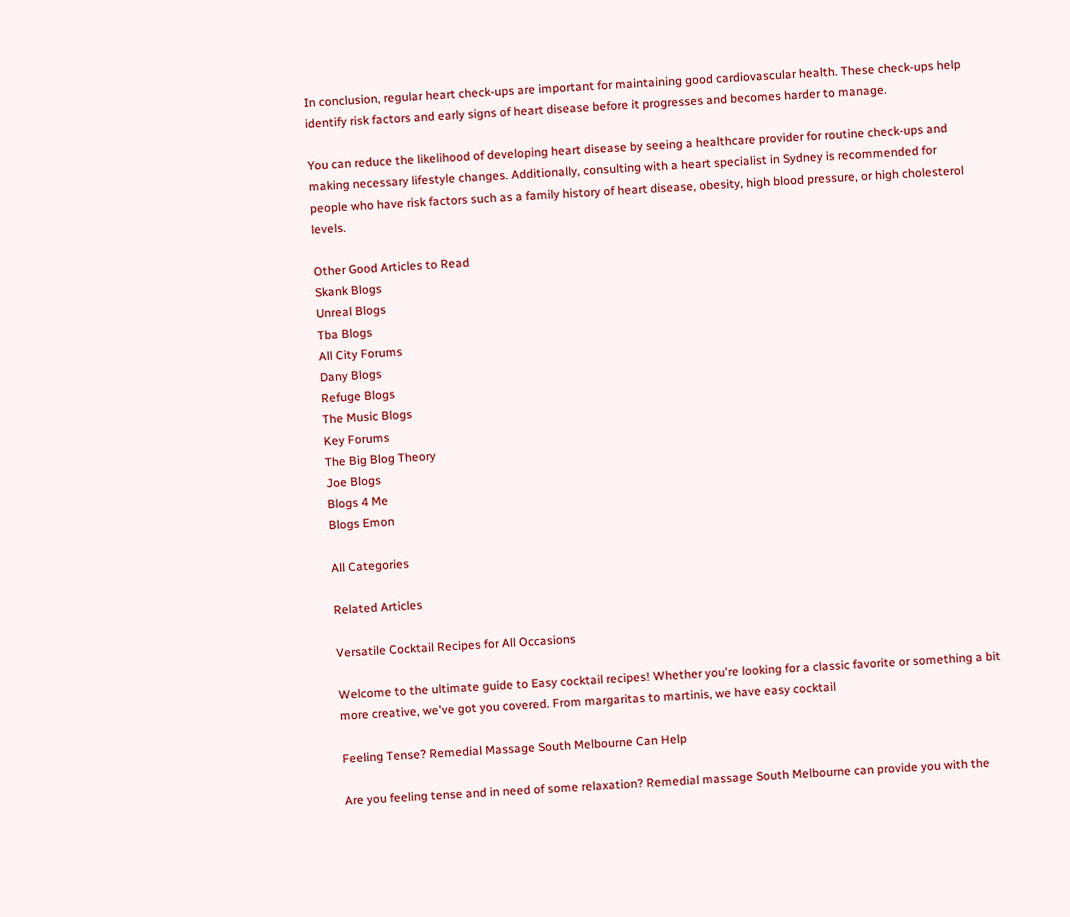In conclusion, regular heart check-ups are important for maintaining good cardiovascular health. These check-ups help identify risk factors and early signs of heart disease before it progresses and becomes harder to manage.

You can reduce the likelihood of developing heart disease by seeing a healthcare provider for routine check-ups and making necessary lifestyle changes. Additionally, consulting with a heart specialist in Sydney is recommended for people who have risk factors such as a family history of heart disease, obesity, high blood pressure, or high cholesterol levels.

Other Good Articles to Read
Skank Blogs
Unreal Blogs
Tba Blogs
All City Forums
Dany Blogs
Refuge Blogs
The Music Blogs
Key Forums
The Big Blog Theory
Joe Blogs
Blogs 4 Me
Blogs Emon

All Categories

Related Articles

Versatile Cocktail Recipes for All Occasions

Welcome to the ultimate guide to Easy cocktail recipes! Whether you're looking for a classic favorite or something a bit more creative, we've got you covered. From margaritas to martinis, we have easy cocktail

Feeling Tense? Remedial Massage South Melbourne Can Help

Are you feeling tense and in need of some relaxation? Remedial massage South Melbourne can provide you with the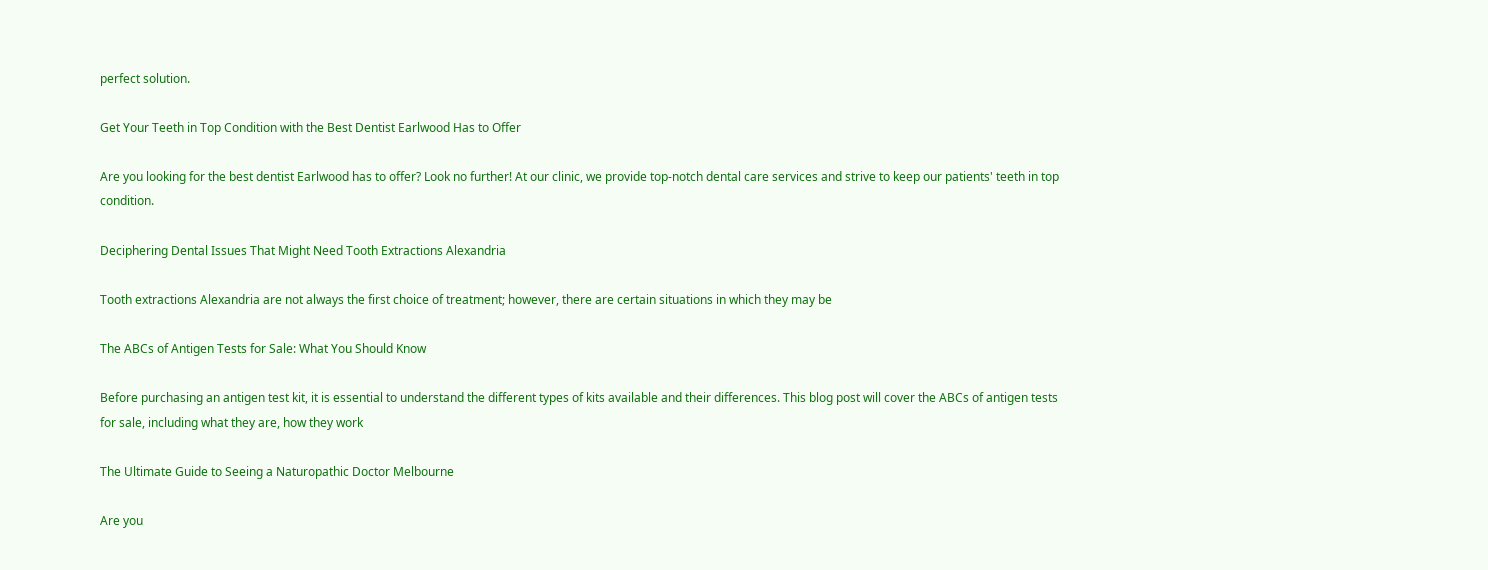perfect solution.

Get Your Teeth in Top Condition with the Best Dentist Earlwood Has to Offer

Are you looking for the best dentist Earlwood has to offer? Look no further! At our clinic, we provide top-notch dental care services and strive to keep our patients' teeth in top condition.

Deciphering Dental Issues That Might Need Tooth Extractions Alexandria

Tooth extractions Alexandria are not always the first choice of treatment; however, there are certain situations in which they may be

The ABCs of Antigen Tests for Sale: What You Should Know

Before purchasing an antigen test kit, it is essential to understand the different types of kits available and their differences. This blog post will cover the ABCs of antigen tests for sale, including what they are, how they work

The Ultimate Guide to Seeing a Naturopathic Doctor Melbourne

Are you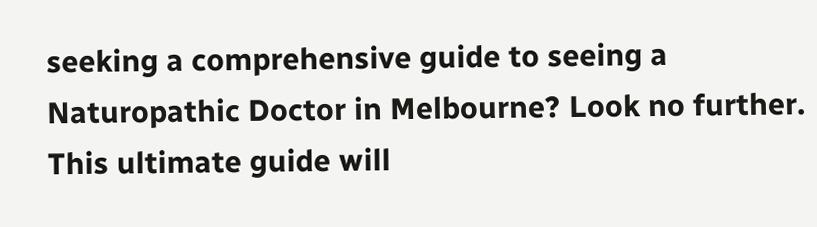seeking a comprehensive guide to seeing a Naturopathic Doctor in Melbourne? Look no further. This ultimate guide will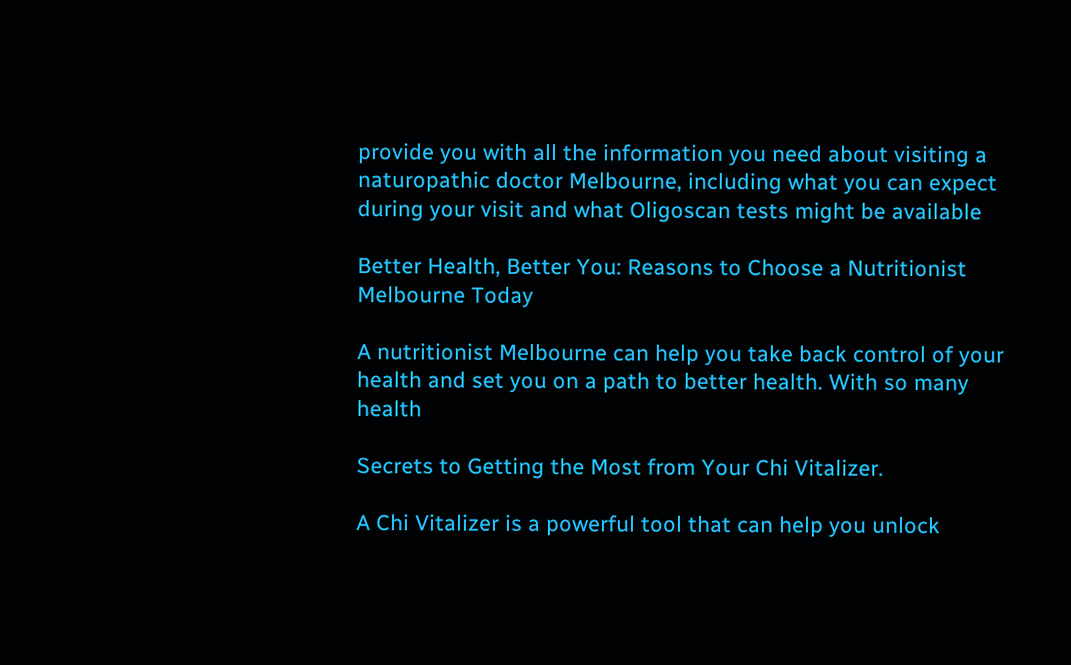provide you with all the information you need about visiting a naturopathic doctor Melbourne, including what you can expect during your visit and what Oligoscan tests might be available

Better Health, Better You: Reasons to Choose a Nutritionist Melbourne Today

A nutritionist Melbourne can help you take back control of your health and set you on a path to better health. With so many health

Secrets to Getting the Most from Your Chi Vitalizer.

A Chi Vitalizer is a powerful tool that can help you unlock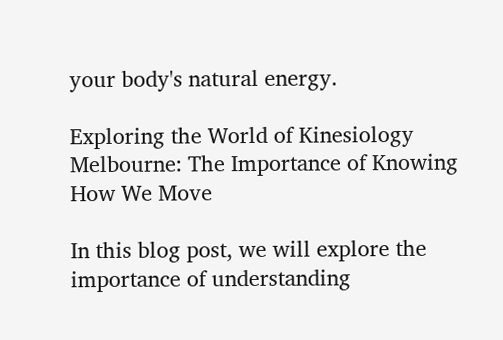your body's natural energy.

Exploring the World of Kinesiology Melbourne: The Importance of Knowing How We Move

In this blog post, we will explore the importance of understanding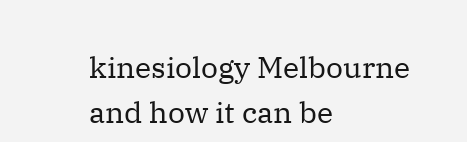kinesiology Melbourne and how it can be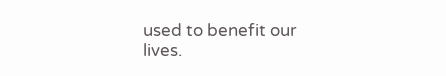used to benefit our lives.